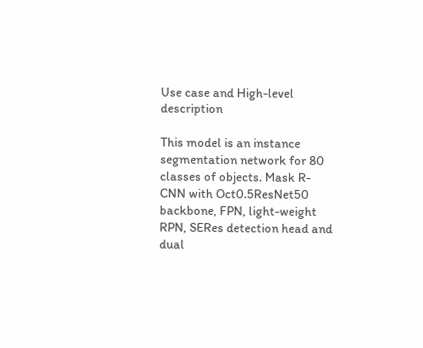Use case and High-level description

This model is an instance segmentation network for 80 classes of objects. Mask R-CNN with Oct0.5ResNet50 backbone, FPN, light-weight RPN, SERes detection head and dual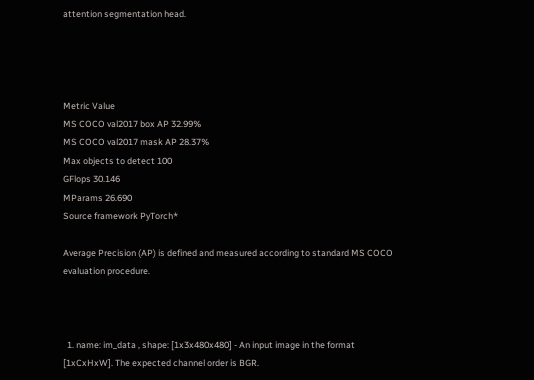attention segmentation head.




Metric Value
MS COCO val2017 box AP 32.99%
MS COCO val2017 mask AP 28.37%
Max objects to detect 100
GFlops 30.146
MParams 26.690
Source framework PyTorch*

Average Precision (AP) is defined and measured according to standard MS COCO evaluation procedure.



  1. name: im_data , shape: [1x3x480x480] - An input image in the format [1xCxHxW]. The expected channel order is BGR.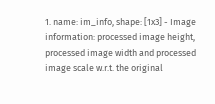1. name: im_info, shape: [1x3] - Image information: processed image height, processed image width and processed image scale w.r.t. the original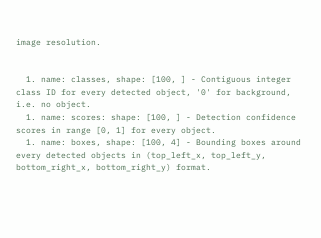image resolution.


  1. name: classes, shape: [100, ] - Contiguous integer class ID for every detected object, '0' for background, i.e. no object.
  1. name: scores: shape: [100, ] - Detection confidence scores in range [0, 1] for every object.
  1. name: boxes, shape: [100, 4] - Bounding boxes around every detected objects in (top_left_x, top_left_y, bottom_right_x, bottom_right_y) format.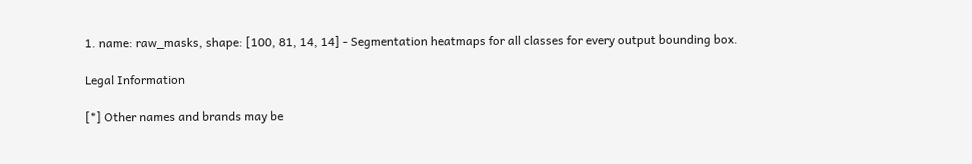1. name: raw_masks, shape: [100, 81, 14, 14] - Segmentation heatmaps for all classes for every output bounding box.

Legal Information

[*] Other names and brands may be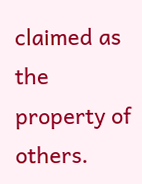claimed as the property of others.